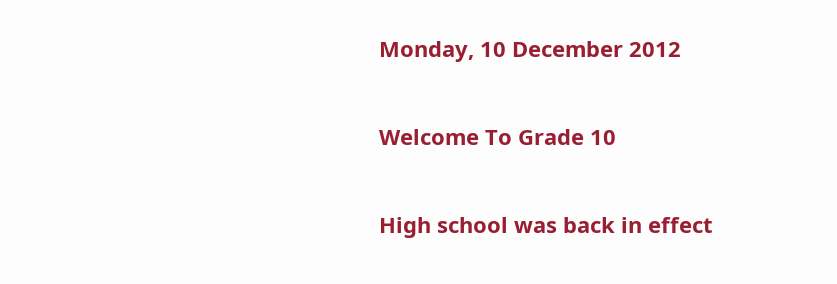Monday, 10 December 2012

Welcome To Grade 10

High school was back in effect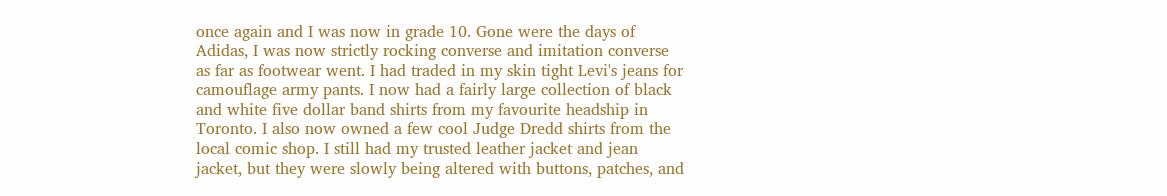once again and I was now in grade 10. Gone were the days of Adidas, I was now strictly rocking converse and imitation converse as far as footwear went. I had traded in my skin tight Levi's jeans for camouflage army pants. I now had a fairly large collection of black and white five dollar band shirts from my favourite headship in Toronto. I also now owned a few cool Judge Dredd shirts from the local comic shop. I still had my trusted leather jacket and jean jacket, but they were slowly being altered with buttons, patches, and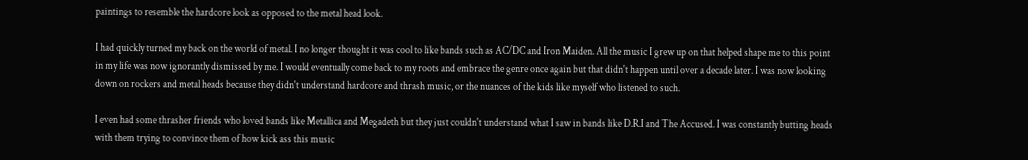paintings to resemble the hardcore look as opposed to the metal head look.

I had quickly turned my back on the world of metal. I no longer thought it was cool to like bands such as AC/DC and Iron Maiden. All the music I grew up on that helped shape me to this point in my life was now ignorantly dismissed by me. I would eventually come back to my roots and embrace the genre once again but that didn't happen until over a decade later. I was now looking down on rockers and metal heads because they didn't understand hardcore and thrash music, or the nuances of the kids like myself who listened to such.

I even had some thrasher friends who loved bands like Metallica and Megadeth but they just couldn't understand what I saw in bands like D.R.I and The Accused. I was constantly butting heads with them trying to convince them of how kick ass this music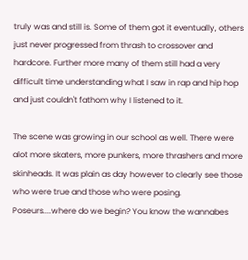truly was and still is. Some of them got it eventually, others just never progressed from thrash to crossover and hardcore. Further more many of them still had a very difficult time understanding what I saw in rap and hip hop and just couldn't fathom why I listened to it.

The scene was growing in our school as well. There were alot more skaters, more punkers, more thrashers and more skinheads. It was plain as day however to clearly see those who were true and those who were posing. Poseurs....where do we begin? You know the wannabes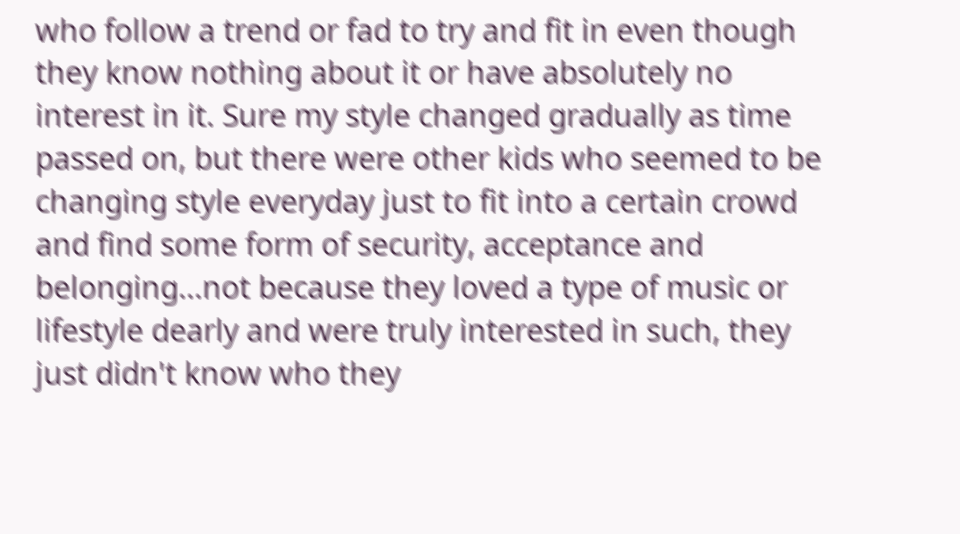who follow a trend or fad to try and fit in even though they know nothing about it or have absolutely no interest in it. Sure my style changed gradually as time passed on, but there were other kids who seemed to be changing style everyday just to fit into a certain crowd and find some form of security, acceptance and belonging...not because they loved a type of music or lifestyle dearly and were truly interested in such, they just didn't know who they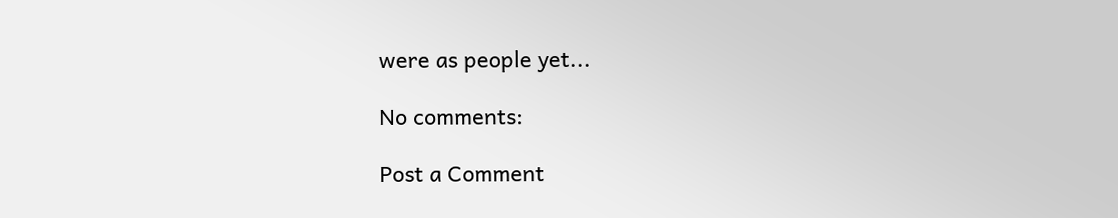were as people yet...

No comments:

Post a Comment